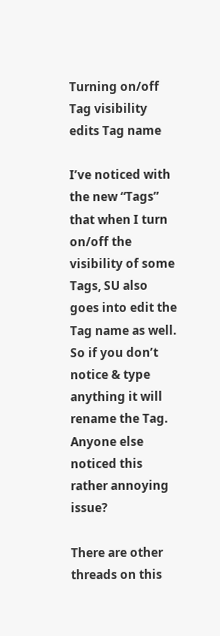Turning on/off Tag visibility edits Tag name

I’ve noticed with the new “Tags” that when I turn on/off the visibility of some Tags, SU also goes into edit the Tag name as well.
So if you don’t notice & type anything it will rename the Tag.
Anyone else noticed this rather annoying issue?

There are other threads on this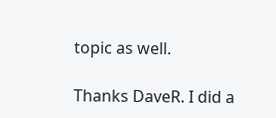topic as well.

Thanks DaveR. I did a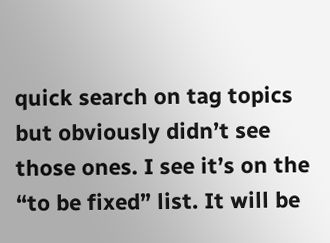quick search on tag topics but obviously didn’t see those ones. I see it’s on the “to be fixed” list. It will be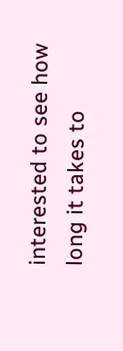interested to see how long it takes to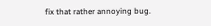fix that rather annoying bug.